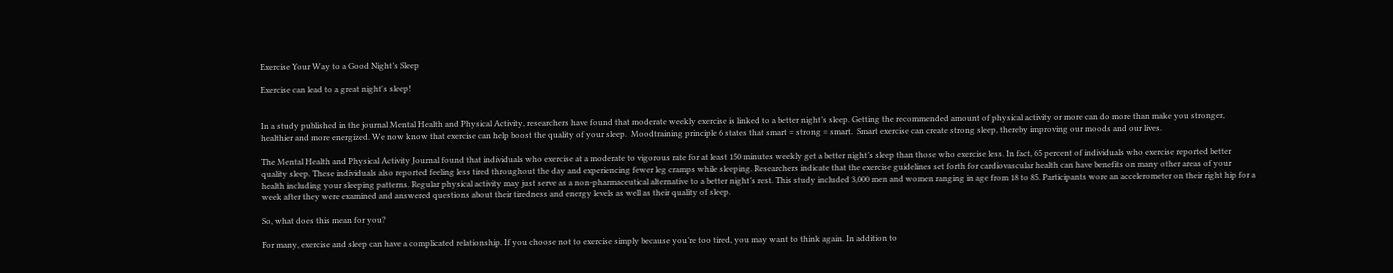Exercise Your Way to a Good Night’s Sleep

Exercise can lead to a great night's sleep!


In a study published in the journal Mental Health and Physical Activity, researchers have found that moderate weekly exercise is linked to a better night’s sleep. Getting the recommended amount of physical activity or more can do more than make you stronger, healthier and more energized. We now know that exercise can help boost the quality of your sleep.  Moodtraining principle 6 states that smart = strong = smart.  Smart exercise can create strong sleep, thereby improving our moods and our lives.

The Mental Health and Physical Activity Journal found that individuals who exercise at a moderate to vigorous rate for at least 150 minutes weekly get a better night’s sleep than those who exercise less. In fact, 65 percent of individuals who exercise reported better quality sleep. These individuals also reported feeling less tired throughout the day and experiencing fewer leg cramps while sleeping. Researchers indicate that the exercise guidelines set forth for cardiovascular health can have benefits on many other areas of your health including your sleeping patterns. Regular physical activity may just serve as a non-pharmaceutical alternative to a better night’s rest. This study included 3,000 men and women ranging in age from 18 to 85. Participants wore an accelerometer on their right hip for a week after they were examined and answered questions about their tiredness and energy levels as well as their quality of sleep.

So, what does this mean for you?

For many, exercise and sleep can have a complicated relationship. If you choose not to exercise simply because you’re too tired, you may want to think again. In addition to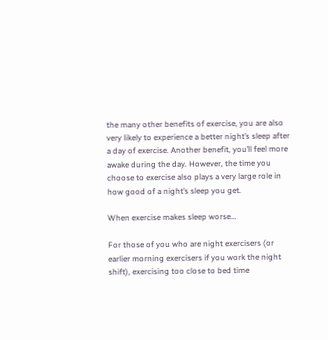the many other benefits of exercise, you are also very likely to experience a better night’s sleep after a day of exercise. Another benefit, you’ll feel more awake during the day. However, the time you choose to exercise also plays a very large role in how good of a night’s sleep you get.

When exercise makes sleep worse…

For those of you who are night exercisers (or earlier morning exercisers if you work the night shift), exercising too close to bed time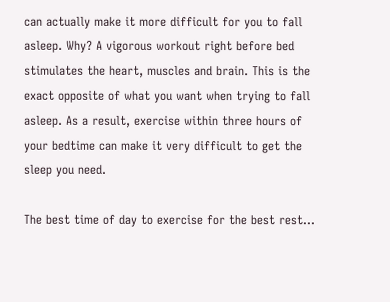can actually make it more difficult for you to fall asleep. Why? A vigorous workout right before bed stimulates the heart, muscles and brain. This is the exact opposite of what you want when trying to fall asleep. As a result, exercise within three hours of your bedtime can make it very difficult to get the sleep you need.

The best time of day to exercise for the best rest…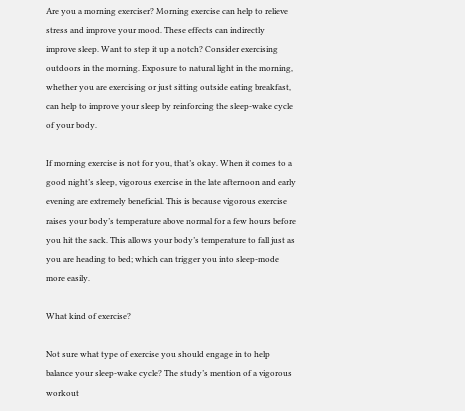Are you a morning exerciser? Morning exercise can help to relieve stress and improve your mood. These effects can indirectly improve sleep. Want to step it up a notch? Consider exercising outdoors in the morning. Exposure to natural light in the morning, whether you are exercising or just sitting outside eating breakfast, can help to improve your sleep by reinforcing the sleep-wake cycle of your body.

If morning exercise is not for you, that’s okay. When it comes to a good night’s sleep, vigorous exercise in the late afternoon and early evening are extremely beneficial. This is because vigorous exercise raises your body’s temperature above normal for a few hours before you hit the sack. This allows your body’s temperature to fall just as you are heading to bed; which can trigger you into sleep-mode more easily.

What kind of exercise?

Not sure what type of exercise you should engage in to help balance your sleep-wake cycle? The study’s mention of a vigorous workout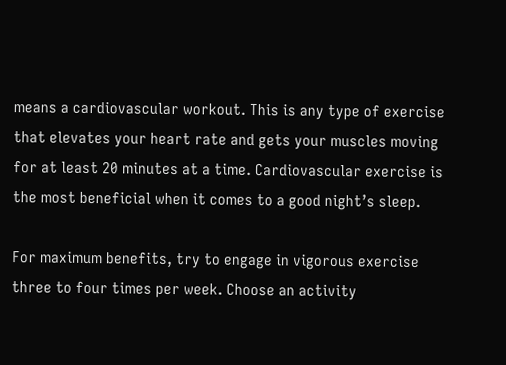means a cardiovascular workout. This is any type of exercise that elevates your heart rate and gets your muscles moving for at least 20 minutes at a time. Cardiovascular exercise is the most beneficial when it comes to a good night’s sleep.

For maximum benefits, try to engage in vigorous exercise three to four times per week. Choose an activity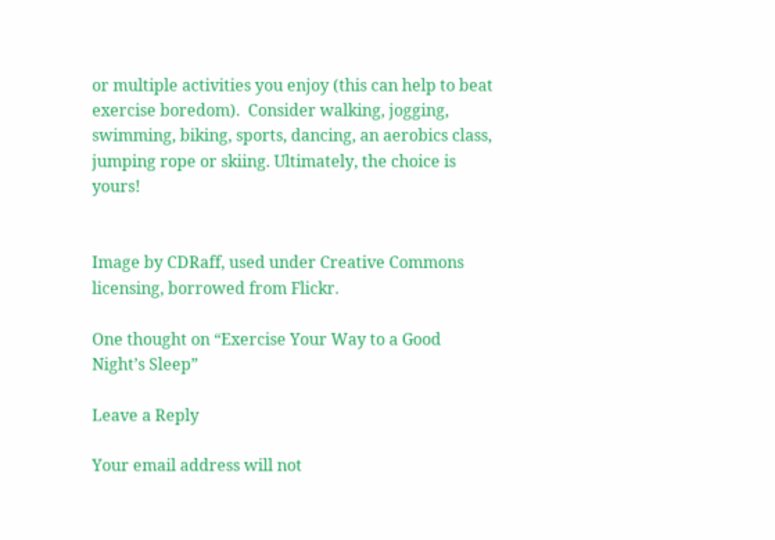or multiple activities you enjoy (this can help to beat exercise boredom).  Consider walking, jogging, swimming, biking, sports, dancing, an aerobics class, jumping rope or skiing. Ultimately, the choice is yours!


Image by CDRaff, used under Creative Commons licensing, borrowed from Flickr.

One thought on “Exercise Your Way to a Good Night’s Sleep”

Leave a Reply

Your email address will not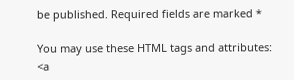be published. Required fields are marked *

You may use these HTML tags and attributes: <a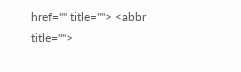href="" title=""> <abbr title="">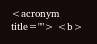<acronym title=""> <b>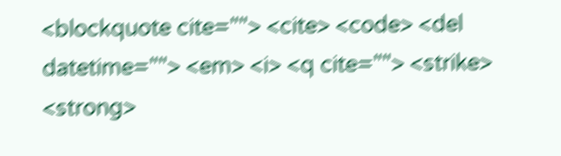<blockquote cite=""> <cite> <code> <del datetime=""> <em> <i> <q cite=""> <strike> <strong>